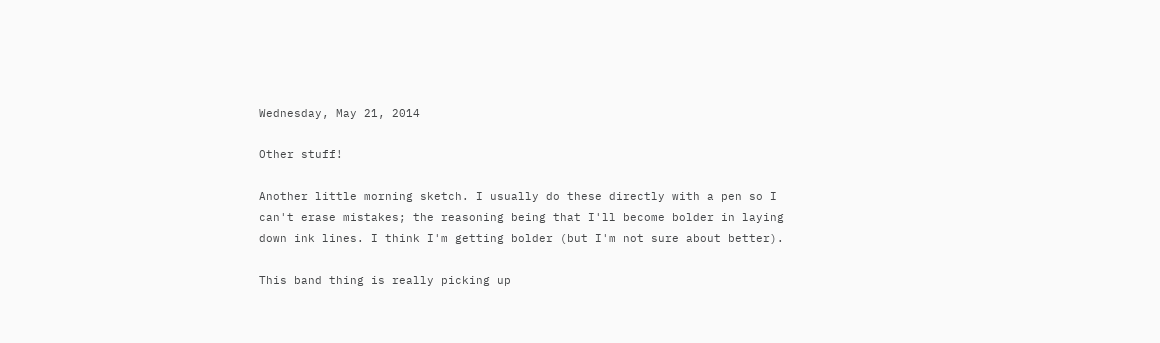Wednesday, May 21, 2014

Other stuff!

Another little morning sketch. I usually do these directly with a pen so I can't erase mistakes; the reasoning being that I'll become bolder in laying down ink lines. I think I'm getting bolder (but I'm not sure about better).

This band thing is really picking up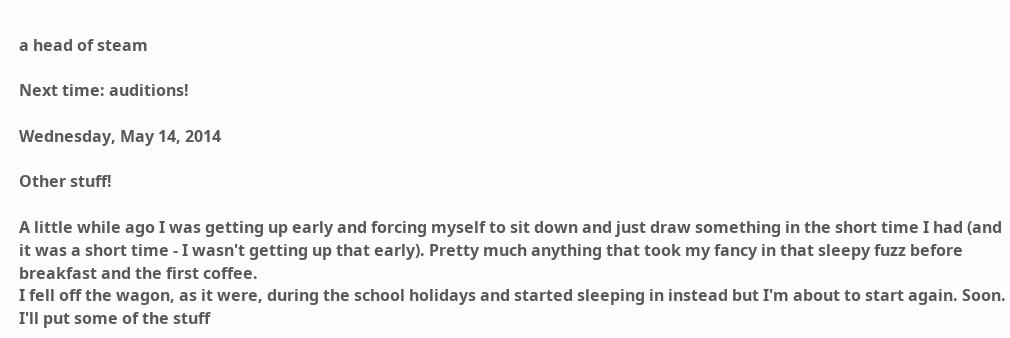a head of steam

Next time: auditions!

Wednesday, May 14, 2014

Other stuff!

A little while ago I was getting up early and forcing myself to sit down and just draw something in the short time I had (and it was a short time - I wasn't getting up that early). Pretty much anything that took my fancy in that sleepy fuzz before breakfast and the first coffee.
I fell off the wagon, as it were, during the school holidays and started sleeping in instead but I'm about to start again. Soon.
I'll put some of the stuff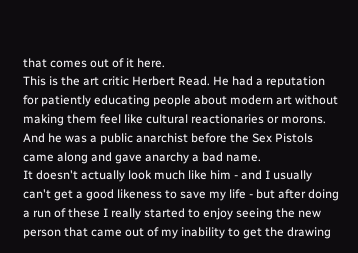that comes out of it here.
This is the art critic Herbert Read. He had a reputation for patiently educating people about modern art without making them feel like cultural reactionaries or morons. And he was a public anarchist before the Sex Pistols came along and gave anarchy a bad name.
It doesn't actually look much like him - and I usually can't get a good likeness to save my life - but after doing a run of these I really started to enjoy seeing the new person that came out of my inability to get the drawing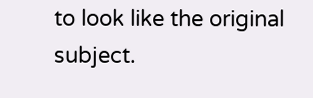to look like the original subject.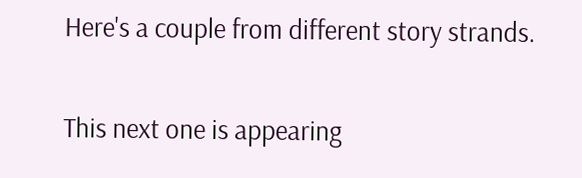Here's a couple from different story strands.

This next one is appearing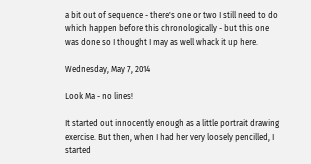a bit out of sequence - there's one or two I still need to do which happen before this chronologically - but this one was done so I thought I may as well whack it up here.

Wednesday, May 7, 2014

Look Ma - no lines!

It started out innocently enough as a little portrait drawing exercise. But then, when I had her very loosely pencilled, I started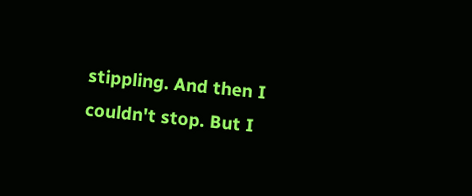stippling. And then I couldn't stop. But I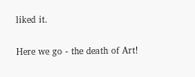liked it.

Here we go - the death of Art!